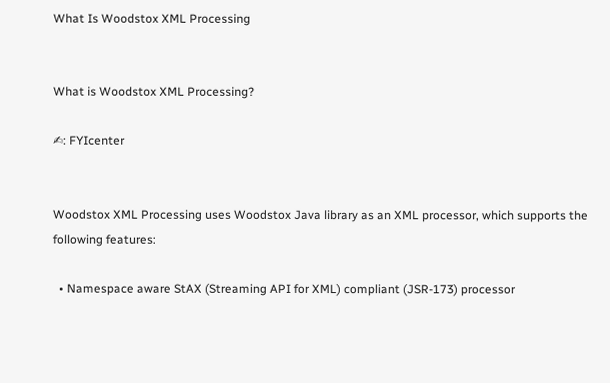What Is Woodstox XML Processing


What is Woodstox XML Processing?

✍: FYIcenter


Woodstox XML Processing uses Woodstox Java library as an XML processor, which supports the following features:

  • Namespace aware StAX (Streaming API for XML) compliant (JSR-173) processor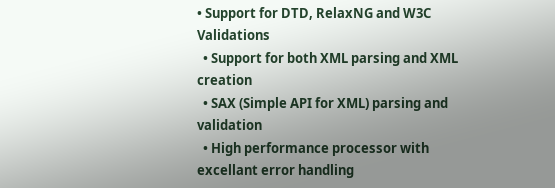• Support for DTD, RelaxNG and W3C Validations
  • Support for both XML parsing and XML creation
  • SAX (Simple API for XML) parsing and validation
  • High performance processor with excellant error handling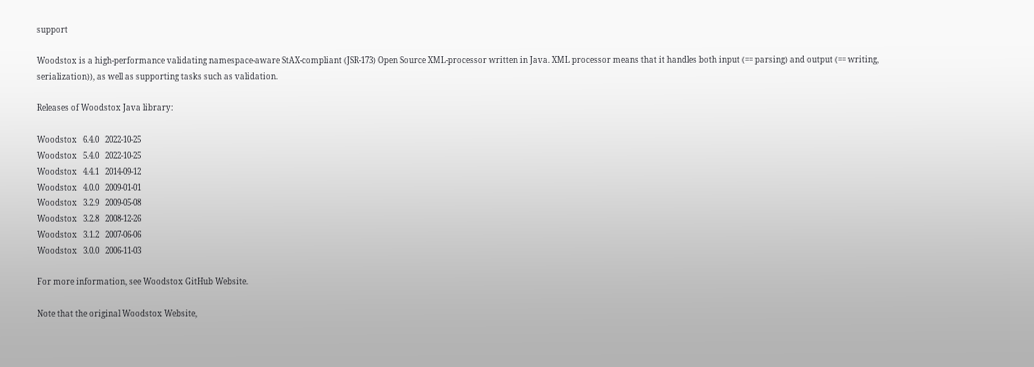support

Woodstox is a high-performance validating namespace-aware StAX-compliant (JSR-173) Open Source XML-processor written in Java. XML processor means that it handles both input (== parsing) and output (== writing, serialization)), as well as supporting tasks such as validation.

Releases of Woodstox Java library:

Woodstox   6.4.0   2022-10-25
Woodstox   5.4.0   2022-10-25
Woodstox   4.4.1   2014-09-12
Woodstox   4.0.0   2009-01-01
Woodstox   3.2.9   2009-05-08
Woodstox   3.2.8   2008-12-26
Woodstox   3.1.2   2007-06-06
Woodstox   3.0.0   2006-11-03

For more information, see Woodstox GitHub Website.

Note that the original Woodstox Website,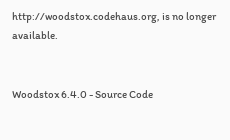http://woodstox.codehaus.org, is no longer available.


Woodstox 6.4.0 - Source Code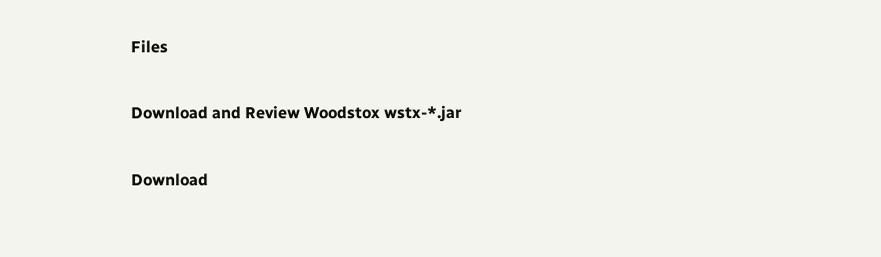Files

Download and Review Woodstox wstx-*.jar

Download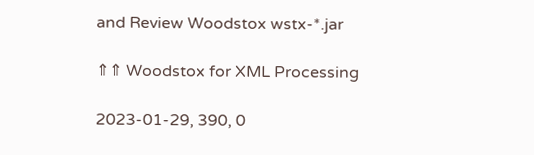and Review Woodstox wstx-*.jar

⇑⇑ Woodstox for XML Processing

2023-01-29, 390, 0